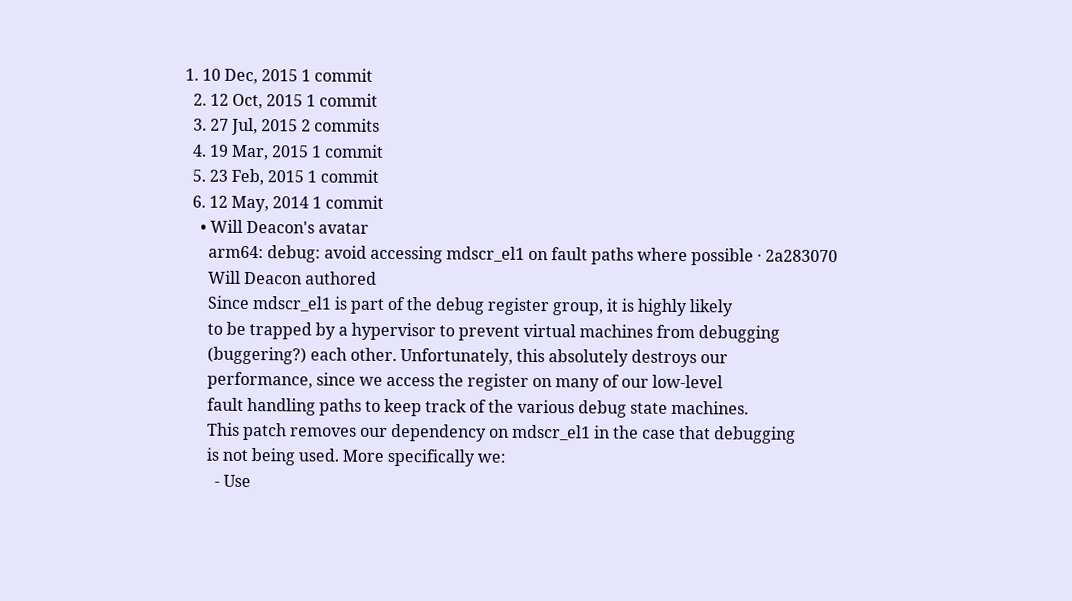1. 10 Dec, 2015 1 commit
  2. 12 Oct, 2015 1 commit
  3. 27 Jul, 2015 2 commits
  4. 19 Mar, 2015 1 commit
  5. 23 Feb, 2015 1 commit
  6. 12 May, 2014 1 commit
    • Will Deacon's avatar
      arm64: debug: avoid accessing mdscr_el1 on fault paths where possible · 2a283070
      Will Deacon authored
      Since mdscr_el1 is part of the debug register group, it is highly likely
      to be trapped by a hypervisor to prevent virtual machines from debugging
      (buggering?) each other. Unfortunately, this absolutely destroys our
      performance, since we access the register on many of our low-level
      fault handling paths to keep track of the various debug state machines.
      This patch removes our dependency on mdscr_el1 in the case that debugging
      is not being used. More specifically we:
        - Use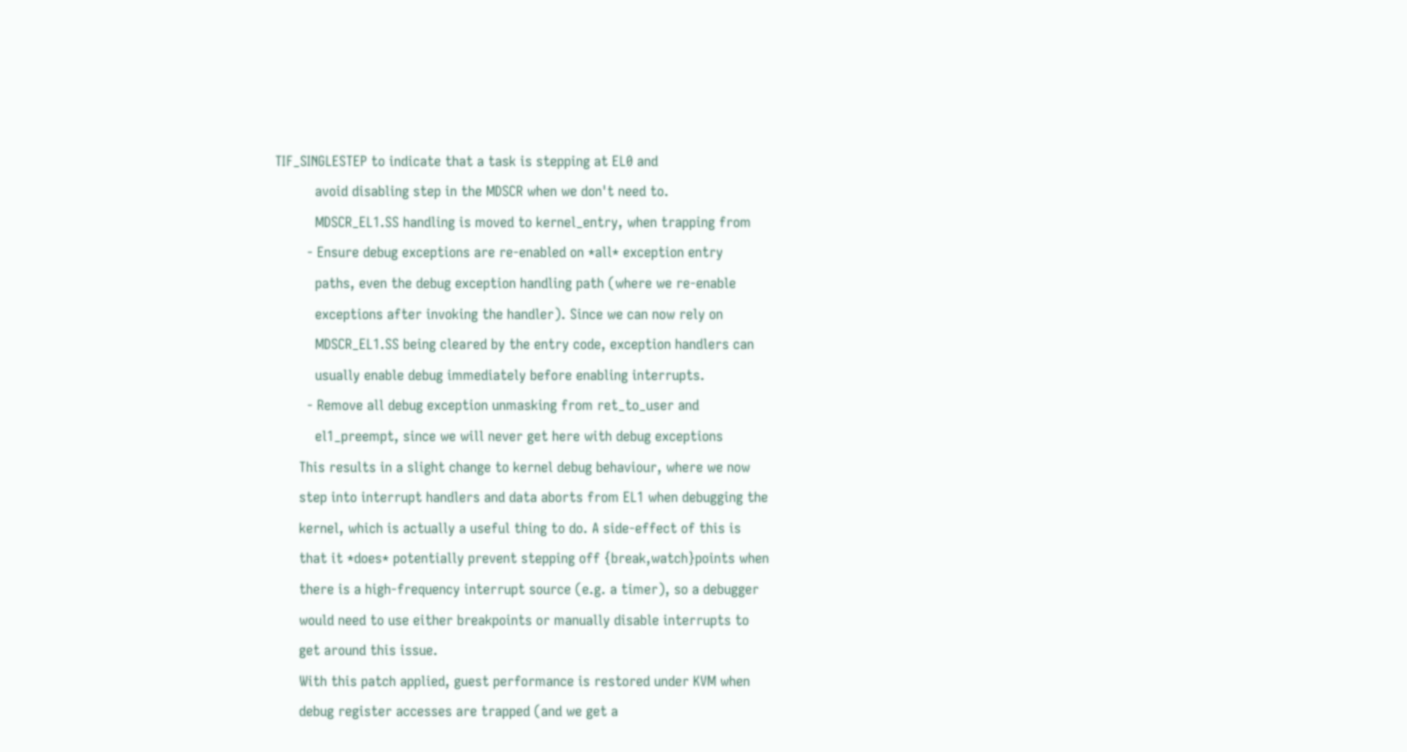TIF_SINGLESTEP to indicate that a task is stepping at EL0 and
          avoid disabling step in the MDSCR when we don't need to.
          MDSCR_EL1.SS handling is moved to kernel_entry, when trapping from
        - Ensure debug exceptions are re-enabled on *all* exception entry
          paths, even the debug exception handling path (where we re-enable
          exceptions after invoking the handler). Since we can now rely on
          MDSCR_EL1.SS being cleared by the entry code, exception handlers can
          usually enable debug immediately before enabling interrupts.
        - Remove all debug exception unmasking from ret_to_user and
          el1_preempt, since we will never get here with debug exceptions
      This results in a slight change to kernel debug behaviour, where we now
      step into interrupt handlers and data aborts from EL1 when debugging the
      kernel, which is actually a useful thing to do. A side-effect of this is
      that it *does* potentially prevent stepping off {break,watch}points when
      there is a high-frequency interrupt source (e.g. a timer), so a debugger
      would need to use either breakpoints or manually disable interrupts to
      get around this issue.
      With this patch applied, guest performance is restored under KVM when
      debug register accesses are trapped (and we get a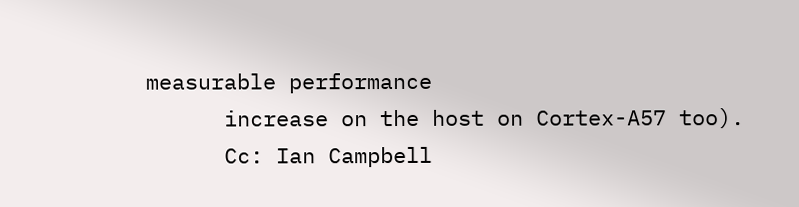measurable performance
      increase on the host on Cortex-A57 too).
      Cc: Ian Campbell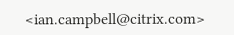<ian.campbell@citrix.com>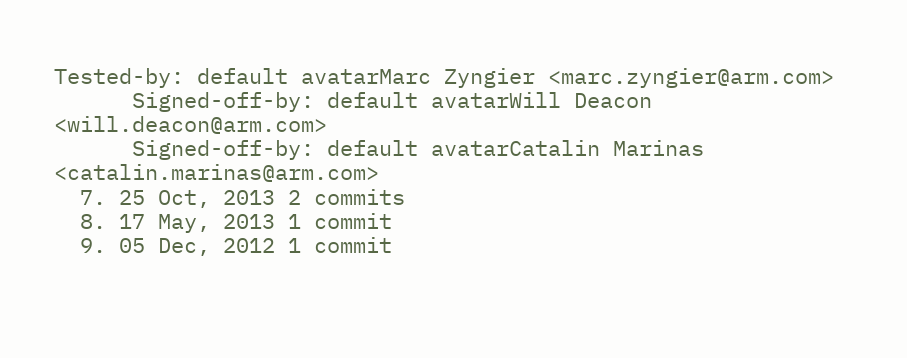Tested-by: default avatarMarc Zyngier <marc.zyngier@arm.com>
      Signed-off-by: default avatarWill Deacon <will.deacon@arm.com>
      Signed-off-by: default avatarCatalin Marinas <catalin.marinas@arm.com>
  7. 25 Oct, 2013 2 commits
  8. 17 May, 2013 1 commit
  9. 05 Dec, 2012 1 commit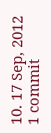10. 17 Sep, 2012 1 commit